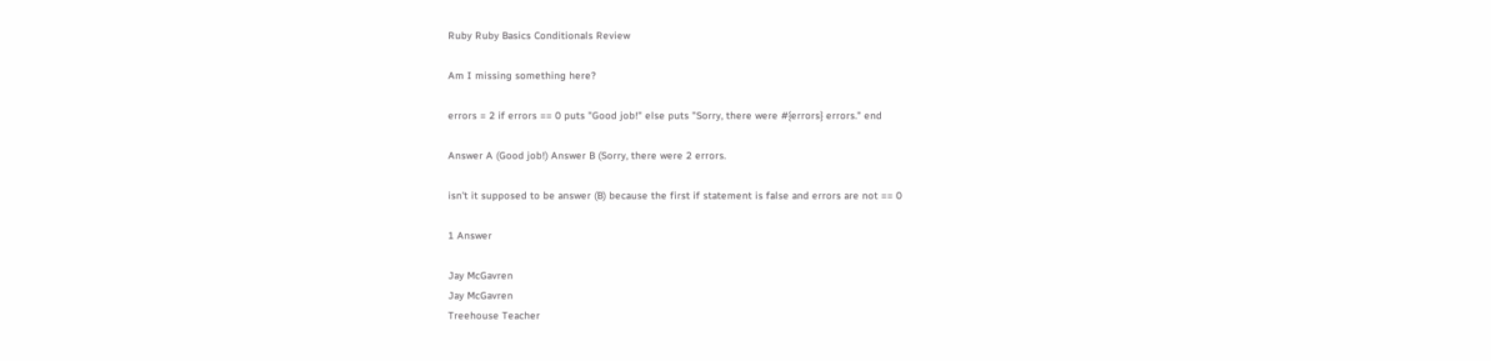Ruby Ruby Basics Conditionals Review

Am I missing something here?

errors = 2 if errors == 0 puts "Good job!" else puts "Sorry, there were #{errors} errors." end

Answer A (Good job!) Answer B (Sorry, there were 2 errors.

isn't it supposed to be answer (B) because the first if statement is false and errors are not == 0

1 Answer

Jay McGavren
Jay McGavren
Treehouse Teacher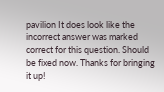pavilion It does look like the incorrect answer was marked correct for this question. Should be fixed now. Thanks for bringing it up!